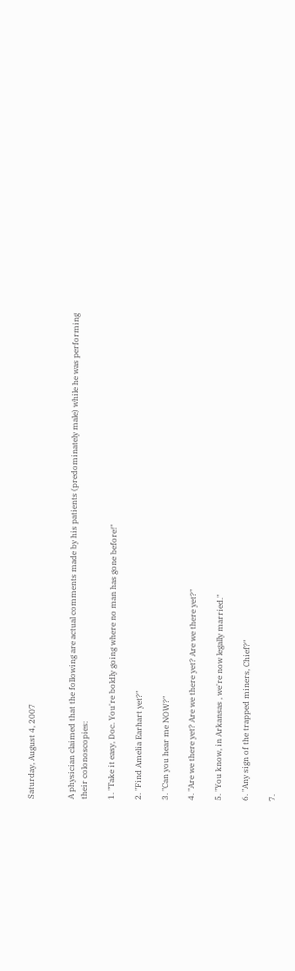Saturday, August 4, 2007


A physician claimed that the following are actual comments made by his patients (predominately male) while he was performing their colonoscopies:

1. "Take it easy, Doc. You're boldly going where no man has gone before!"

2. "Find Amelia Earhart yet?"

3. "Can you hear me NOW?"

4. "Are we there yet? Are we there yet? Are we there yet?"

5. "You know, in Arkansas , we're now legally married."

6. "Any sign of the trapped miners, Chief?"

7.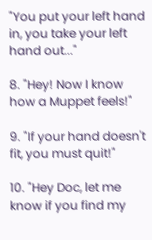"You put your left hand in, you take your left hand out..."

8. "Hey! Now I know how a Muppet feels!"

9. "If your hand doesn't fit, you must quit!"

10. "Hey Doc, let me know if you find my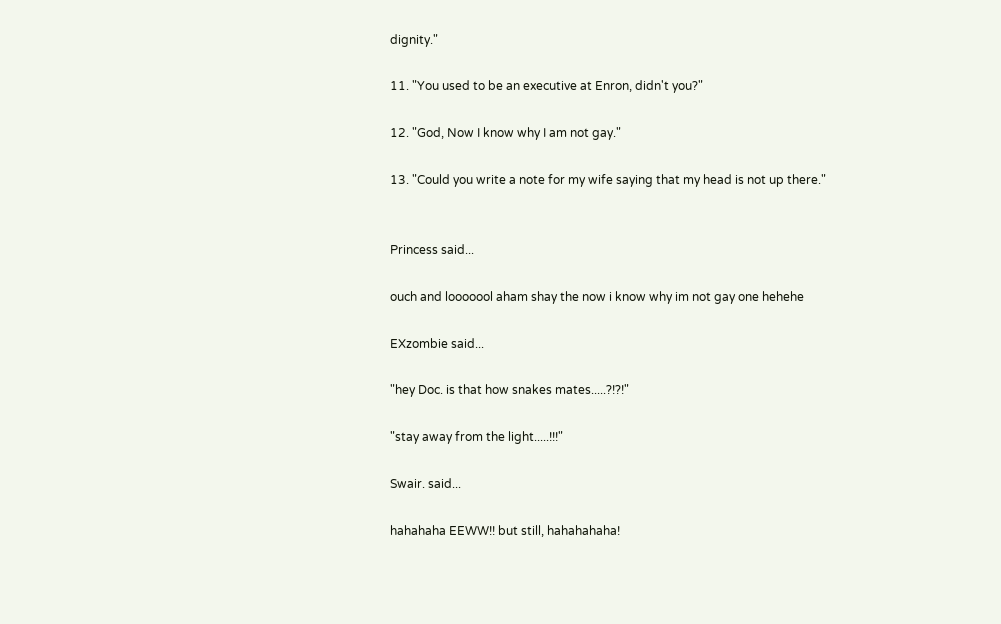dignity."

11. "You used to be an executive at Enron, didn't you?"

12. "God, Now I know why I am not gay."

13. "Could you write a note for my wife saying that my head is not up there."


Princess said...

ouch and looooool aham shay the now i know why im not gay one hehehe

EXzombie said...

"hey Doc. is that how snakes mates.....?!?!"

"stay away from the light.....!!!"

Swair. said...

hahahaha EEWW!! but still, hahahahaha!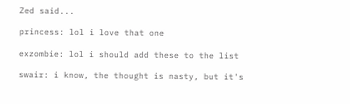Zed said...

princess: lol i love that one

exzombie: lol i should add these to the list

swair: i know, the thought is nasty, but it's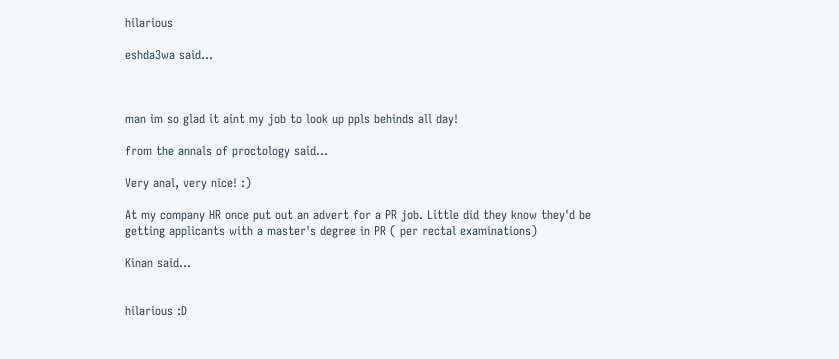hilarious

eshda3wa said...



man im so glad it aint my job to look up ppls behinds all day!

from the annals of proctology said...

Very anal, very nice! :)

At my company HR once put out an advert for a PR job. Little did they know they'd be getting applicants with a master's degree in PR ( per rectal examinations)

Kinan said...


hilarious :D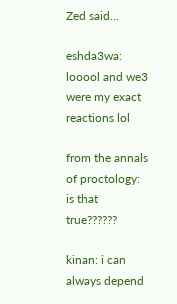Zed said...

eshda3wa: looool and we3 were my exact reactions lol

from the annals of proctology: is that true??????

kinan: i can always depend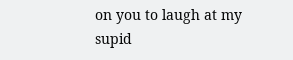on you to laugh at my supid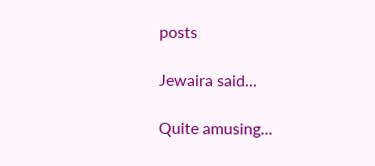posts

Jewaira said...

Quite amusing...